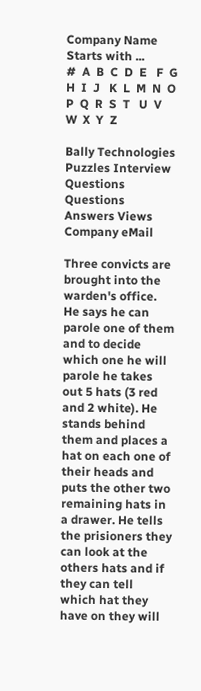Company Name Starts with ...
#  A  B  C  D  E   F  G  H  I  J   K  L  M  N  O   P  Q  R  S  T   U  V  W  X  Y  Z

Bally Technologies Puzzles Interview Questions
Questions Answers Views Company eMail

Three convicts are brought into the warden's office. He says he can parole one of them and to decide which one he will parole he takes out 5 hats (3 red and 2 white). He stands behind them and places a hat on each one of their heads and puts the other two remaining hats in a drawer. He tells the prisioners they can look at the others hats and if they can tell which hat they have on they will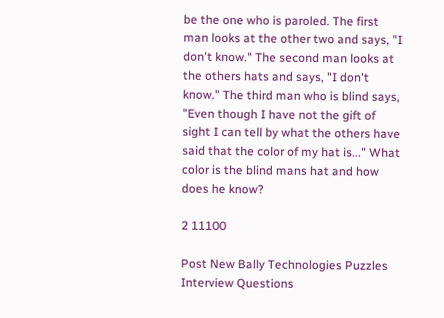be the one who is paroled. The first man looks at the other two and says, "I don't know." The second man looks at the others hats and says, "I don't know." The third man who is blind says, "Even though I have not the gift of sight I can tell by what the others have said that the color of my hat is..." What color is the blind mans hat and how does he know?

2 11100

Post New Bally Technologies Puzzles Interview Questions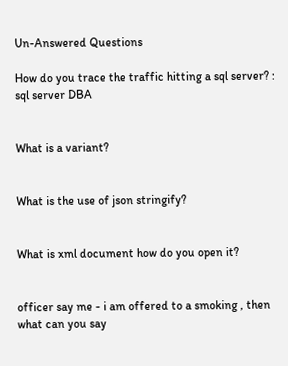Un-Answered Questions

How do you trace the traffic hitting a sql server? : sql server DBA


What is a variant?


What is the use of json stringify?


What is xml document how do you open it?


officer say me - i am offered to a smoking , then what can you say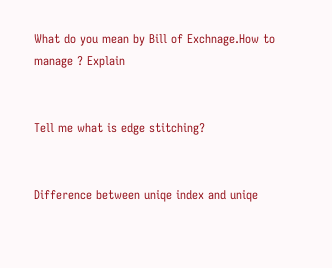What do you mean by Bill of Exchnage.How to manage ? Explain


Tell me what is edge stitching?


Difference between uniqe index and uniqe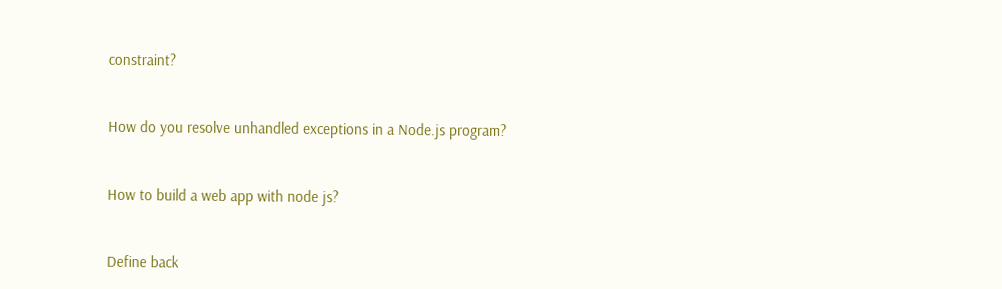constraint?


How do you resolve unhandled exceptions in a Node.js program?


How to build a web app with node js?


Define back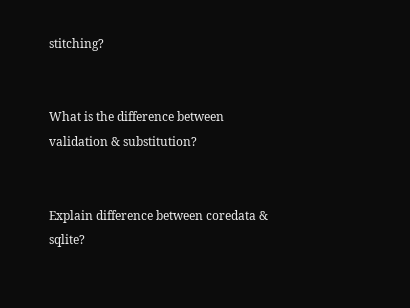stitching?


What is the difference between validation & substitution?


Explain difference between coredata & sqlite?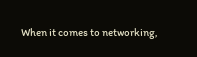When it comes to networking,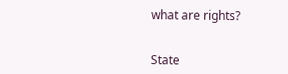what are rights?


State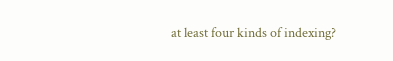at least four kinds of indexing?